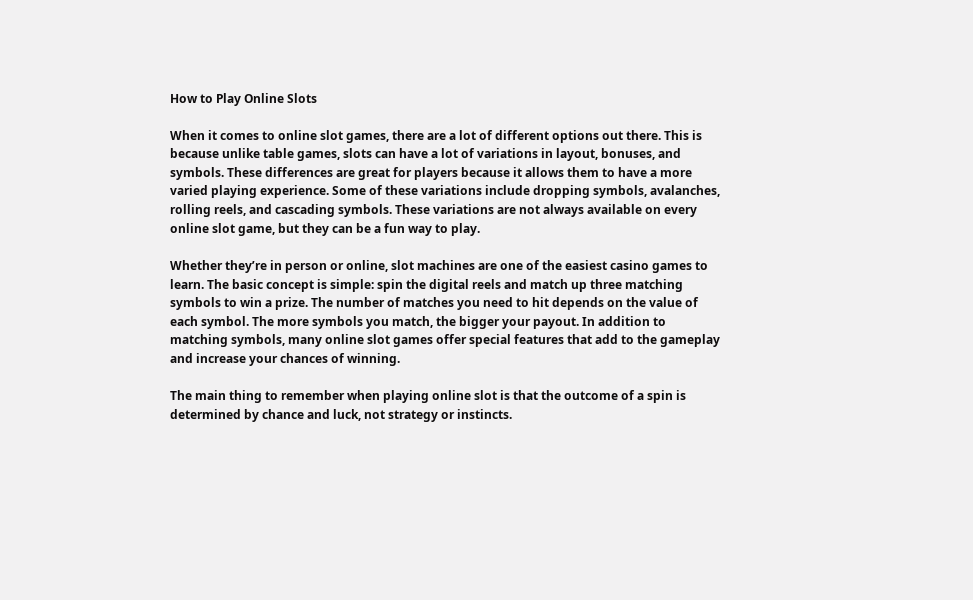How to Play Online Slots

When it comes to online slot games, there are a lot of different options out there. This is because unlike table games, slots can have a lot of variations in layout, bonuses, and symbols. These differences are great for players because it allows them to have a more varied playing experience. Some of these variations include dropping symbols, avalanches, rolling reels, and cascading symbols. These variations are not always available on every online slot game, but they can be a fun way to play.

Whether they’re in person or online, slot machines are one of the easiest casino games to learn. The basic concept is simple: spin the digital reels and match up three matching symbols to win a prize. The number of matches you need to hit depends on the value of each symbol. The more symbols you match, the bigger your payout. In addition to matching symbols, many online slot games offer special features that add to the gameplay and increase your chances of winning.

The main thing to remember when playing online slot is that the outcome of a spin is determined by chance and luck, not strategy or instincts.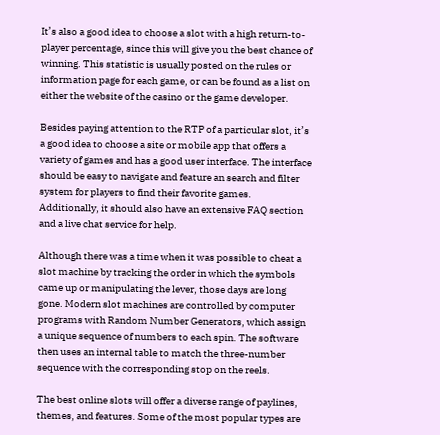It’s also a good idea to choose a slot with a high return-to-player percentage, since this will give you the best chance of winning. This statistic is usually posted on the rules or information page for each game, or can be found as a list on either the website of the casino or the game developer.

Besides paying attention to the RTP of a particular slot, it’s a good idea to choose a site or mobile app that offers a variety of games and has a good user interface. The interface should be easy to navigate and feature an search and filter system for players to find their favorite games. Additionally, it should also have an extensive FAQ section and a live chat service for help.

Although there was a time when it was possible to cheat a slot machine by tracking the order in which the symbols came up or manipulating the lever, those days are long gone. Modern slot machines are controlled by computer programs with Random Number Generators, which assign a unique sequence of numbers to each spin. The software then uses an internal table to match the three-number sequence with the corresponding stop on the reels.

The best online slots will offer a diverse range of paylines, themes, and features. Some of the most popular types are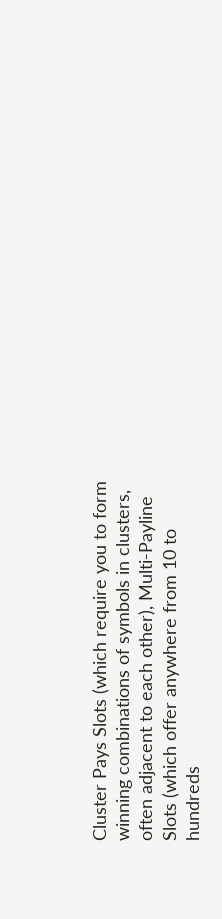Cluster Pays Slots (which require you to form winning combinations of symbols in clusters, often adjacent to each other), Multi-Payline Slots (which offer anywhere from 10 to hundreds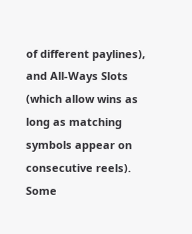of different paylines), and All-Ways Slots (which allow wins as long as matching symbols appear on consecutive reels). Some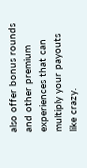also offer bonus rounds and other premium experiences that can multiply your payouts like crazy.